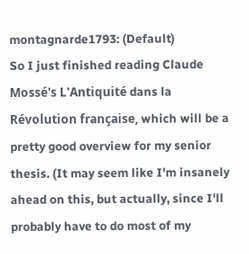montagnarde1793: (Default)
So I just finished reading Claude Mossé's L'Antiquité dans la Révolution française, which will be a pretty good overview for my senior thesis. (It may seem like I'm insanely ahead on this, but actually, since I'll probably have to do most of my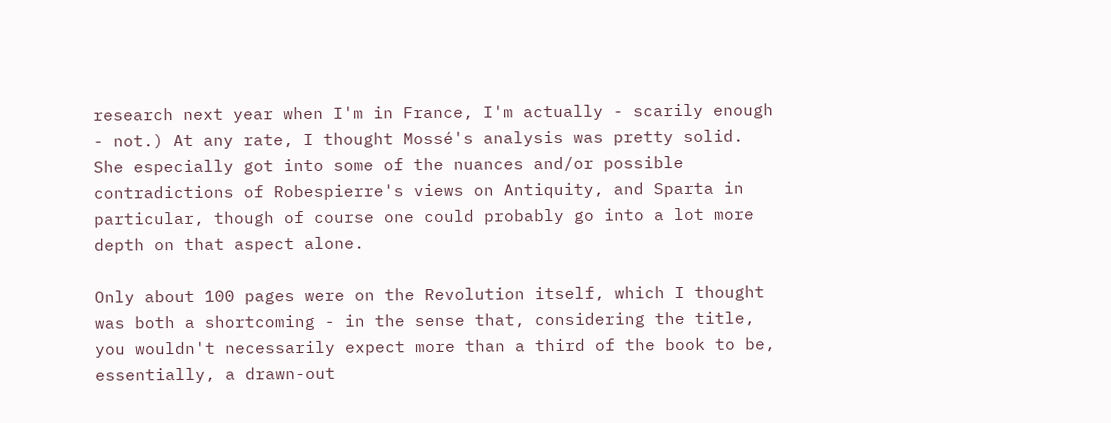research next year when I'm in France, I'm actually - scarily enough - not.) At any rate, I thought Mossé's analysis was pretty solid. She especially got into some of the nuances and/or possible contradictions of Robespierre's views on Antiquity, and Sparta in particular, though of course one could probably go into a lot more depth on that aspect alone.

Only about 100 pages were on the Revolution itself, which I thought was both a shortcoming - in the sense that, considering the title, you wouldn't necessarily expect more than a third of the book to be, essentially, a drawn-out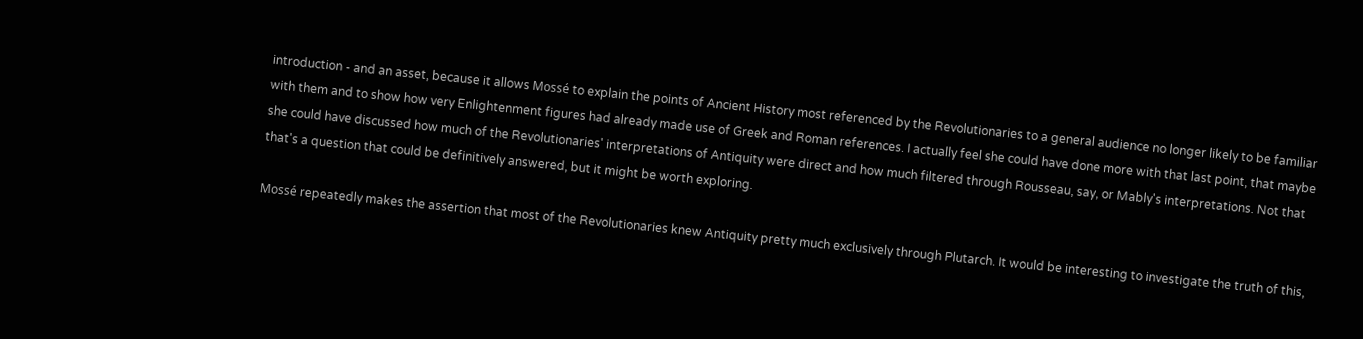introduction - and an asset, because it allows Mossé to explain the points of Ancient History most referenced by the Revolutionaries to a general audience no longer likely to be familiar with them and to show how very Enlightenment figures had already made use of Greek and Roman references. I actually feel she could have done more with that last point, that maybe she could have discussed how much of the Revolutionaries' interpretations of Antiquity were direct and how much filtered through Rousseau, say, or Mably's interpretations. Not that that's a question that could be definitively answered, but it might be worth exploring.

Mossé repeatedly makes the assertion that most of the Revolutionaries knew Antiquity pretty much exclusively through Plutarch. It would be interesting to investigate the truth of this,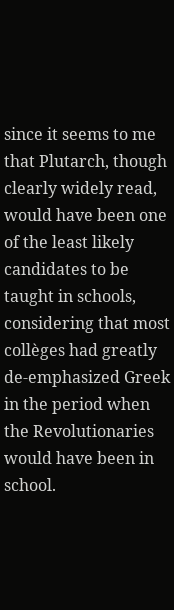since it seems to me that Plutarch, though clearly widely read, would have been one of the least likely candidates to be taught in schools, considering that most collèges had greatly de-emphasized Greek in the period when the Revolutionaries would have been in school.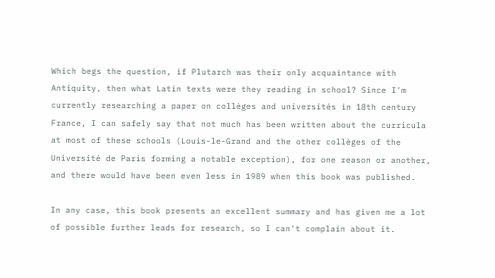Which begs the question, if Plutarch was their only acquaintance with Antiquity, then what Latin texts were they reading in school? Since I'm currently researching a paper on collèges and universités in 18th century France, I can safely say that not much has been written about the curricula at most of these schools (Louis-le-Grand and the other collèges of the Université de Paris forming a notable exception), for one reason or another, and there would have been even less in 1989 when this book was published.

In any case, this book presents an excellent summary and has given me a lot of possible further leads for research, so I can't complain about it.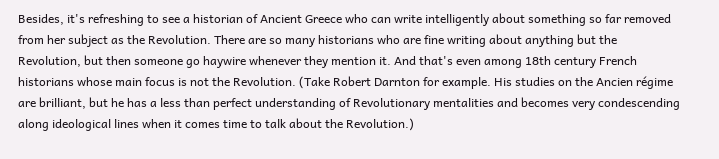Besides, it's refreshing to see a historian of Ancient Greece who can write intelligently about something so far removed from her subject as the Revolution. There are so many historians who are fine writing about anything but the Revolution, but then someone go haywire whenever they mention it. And that's even among 18th century French historians whose main focus is not the Revolution. (Take Robert Darnton for example. His studies on the Ancien régime are brilliant, but he has a less than perfect understanding of Revolutionary mentalities and becomes very condescending along ideological lines when it comes time to talk about the Revolution.)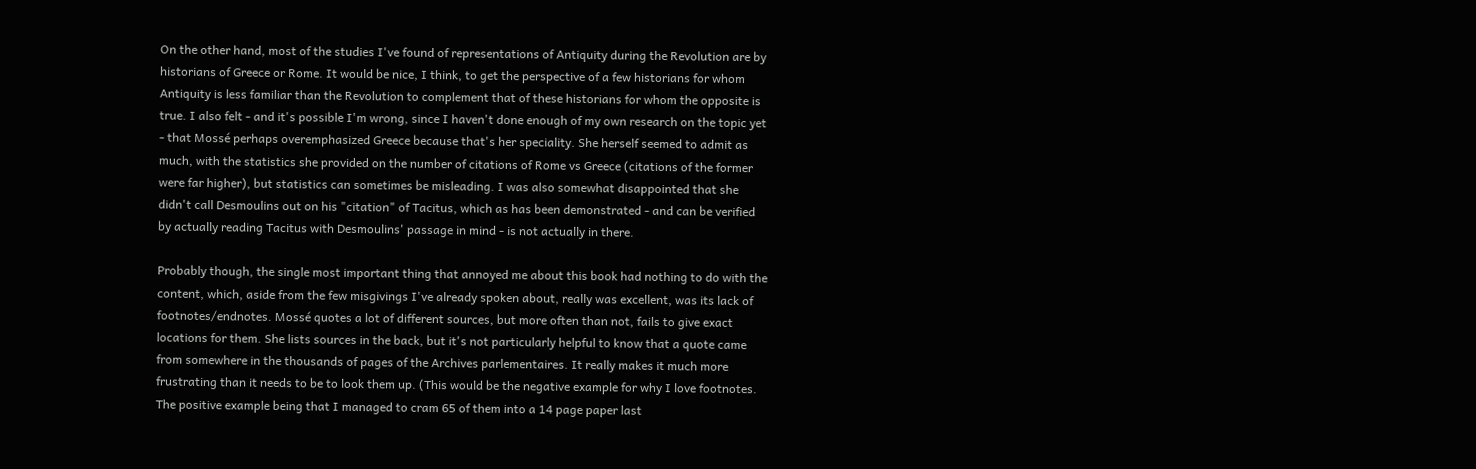On the other hand, most of the studies I've found of representations of Antiquity during the Revolution are by historians of Greece or Rome. It would be nice, I think, to get the perspective of a few historians for whom Antiquity is less familiar than the Revolution to complement that of these historians for whom the opposite is true. I also felt - and it's possible I'm wrong, since I haven't done enough of my own research on the topic yet - that Mossé perhaps overemphasized Greece because that's her speciality. She herself seemed to admit as much, with the statistics she provided on the number of citations of Rome vs Greece (citations of the former were far higher), but statistics can sometimes be misleading. I was also somewhat disappointed that she didn't call Desmoulins out on his "citation" of Tacitus, which as has been demonstrated - and can be verified by actually reading Tacitus with Desmoulins' passage in mind - is not actually in there.

Probably though, the single most important thing that annoyed me about this book had nothing to do with the content, which, aside from the few misgivings I've already spoken about, really was excellent, was its lack of footnotes/endnotes. Mossé quotes a lot of different sources, but more often than not, fails to give exact locations for them. She lists sources in the back, but it's not particularly helpful to know that a quote came from somewhere in the thousands of pages of the Archives parlementaires. It really makes it much more frustrating than it needs to be to look them up. (This would be the negative example for why I love footnotes. The positive example being that I managed to cram 65 of them into a 14 page paper last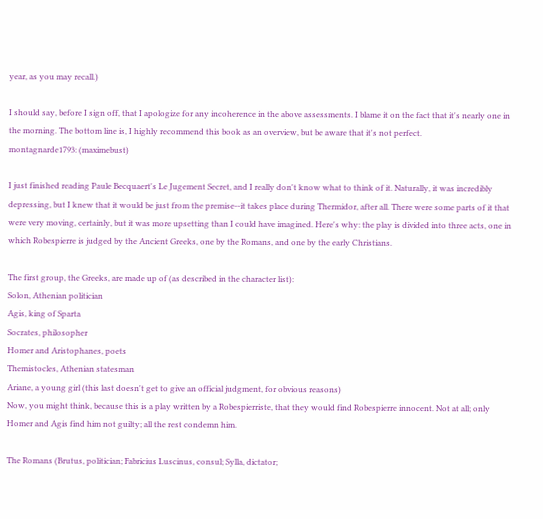year, as you may recall.)

I should say, before I sign off, that I apologize for any incoherence in the above assessments. I blame it on the fact that it's nearly one in the morning. The bottom line is, I highly recommend this book as an overview, but be aware that it's not perfect.
montagnarde1793: (maximebust)

I just finished reading Paule Becquaert's Le Jugement Secret, and I really don't know what to think of it. Naturally, it was incredibly depressing, but I knew that it would be just from the premise--it takes place during Thermidor, after all. There were some parts of it that were very moving, certainly, but it was more upsetting than I could have imagined. Here's why: the play is divided into three acts, one in which Robespierre is judged by the Ancient Greeks, one by the Romans, and one by the early Christians.

The first group, the Greeks, are made up of (as described in the character list):
Solon, Athenian politician
Agis, king of Sparta
Socrates, philosopher
Homer and Aristophanes, poets
Themistocles, Athenian statesman
Ariane, a young girl (this last doesn't get to give an official judgment, for obvious reasons)
Now, you might think, because this is a play written by a Robespierriste, that they would find Robespierre innocent. Not at all; only Homer and Agis find him not guilty; all the rest condemn him.

The Romans (Brutus, politician; Fabricius Luscinus, consul; Sylla, dictator;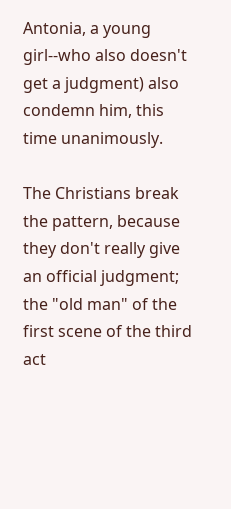Antonia, a young girl--who also doesn't get a judgment) also condemn him, this time unanimously.

The Christians break the pattern, because they don't really give an official judgment; the "old man" of the first scene of the third act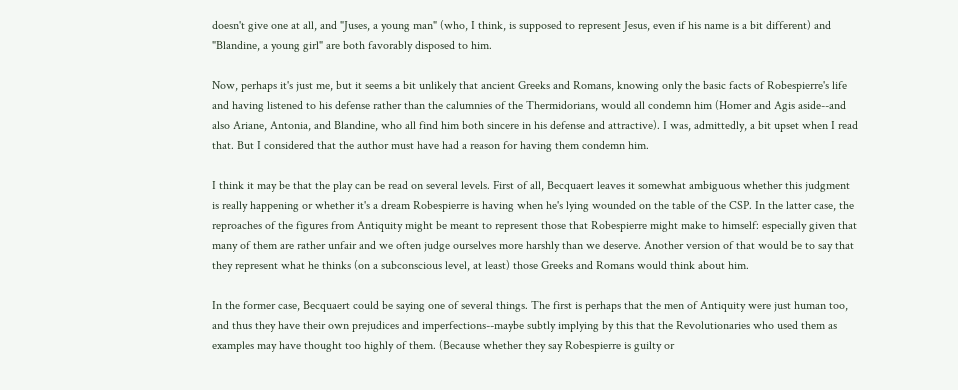doesn't give one at all, and "Juses, a young man" (who, I think, is supposed to represent Jesus, even if his name is a bit different) and "Blandine, a young girl" are both favorably disposed to him.

Now, perhaps it's just me, but it seems a bit unlikely that ancient Greeks and Romans, knowing only the basic facts of Robespierre's life and having listened to his defense rather than the calumnies of the Thermidorians, would all condemn him (Homer and Agis aside--and also Ariane, Antonia, and Blandine, who all find him both sincere in his defense and attractive). I was, admittedly, a bit upset when I read that. But I considered that the author must have had a reason for having them condemn him.

I think it may be that the play can be read on several levels. First of all, Becquaert leaves it somewhat ambiguous whether this judgment is really happening or whether it's a dream Robespierre is having when he's lying wounded on the table of the CSP. In the latter case, the reproaches of the figures from Antiquity might be meant to represent those that Robespierre might make to himself: especially given that many of them are rather unfair and we often judge ourselves more harshly than we deserve. Another version of that would be to say that they represent what he thinks (on a subconscious level, at least) those Greeks and Romans would think about him.

In the former case, Becquaert could be saying one of several things. The first is perhaps that the men of Antiquity were just human too, and thus they have their own prejudices and imperfections--maybe subtly implying by this that the Revolutionaries who used them as examples may have thought too highly of them. (Because whether they say Robespierre is guilty or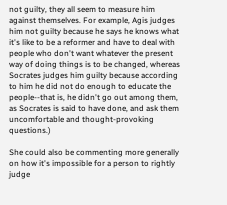not guilty, they all seem to measure him against themselves. For example, Agis judges him not guilty because he says he knows what it's like to be a reformer and have to deal with people who don't want whatever the present way of doing things is to be changed, whereas Socrates judges him guilty because according to him he did not do enough to educate the people--that is, he didn't go out among them, as Socrates is said to have done, and ask them uncomfortable and thought-provoking questions.)

She could also be commenting more generally on how it's impossible for a person to rightly judge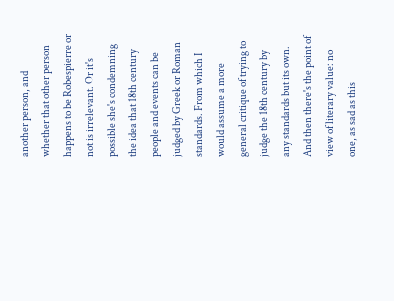another person, and whether that other person happens to be Robespierre or not is irrelevant. Or it's possible she's condemning the idea that 18th century people and events can be judged by Greek or Roman standards. From which I would assume a more general critique of trying to judge the 18th century by any standards but its own. And then there's the point of view of literary value: no one, as sad as this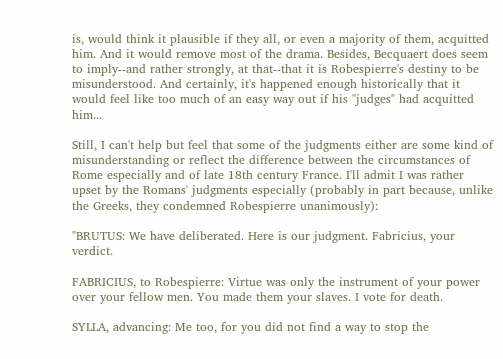is, would think it plausible if they all, or even a majority of them, acquitted him. And it would remove most of the drama. Besides, Becquaert does seem to imply--and rather strongly, at that--that it is Robespierre's destiny to be misunderstood. And certainly, it's happened enough historically that it would feel like too much of an easy way out if his "judges" had acquitted him...

Still, I can't help but feel that some of the judgments either are some kind of misunderstanding or reflect the difference between the circumstances of Rome especially and of late 18th century France. I'll admit I was rather upset by the Romans' judgments especially (probably in part because, unlike the Greeks, they condemned Robespierre unanimously):

"BRUTUS: We have deliberated. Here is our judgment. Fabricius, your verdict.

FABRICIUS, to Robespierre: Virtue was only the instrument of your power over your fellow men. You made them your slaves. I vote for death.

SYLLA, advancing: Me too, for you did not find a way to stop the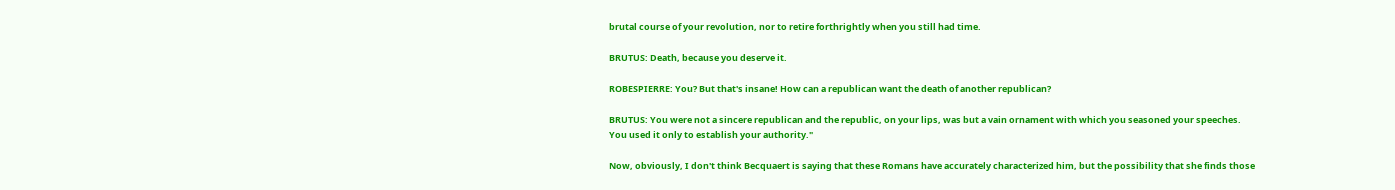brutal course of your revolution, nor to retire forthrightly when you still had time.

BRUTUS: Death, because you deserve it.

ROBESPIERRE: You? But that's insane! How can a republican want the death of another republican?

BRUTUS: You were not a sincere republican and the republic, on your lips, was but a vain ornament with which you seasoned your speeches. You used it only to establish your authority."

Now, obviously, I don't think Becquaert is saying that these Romans have accurately characterized him, but the possibility that she finds those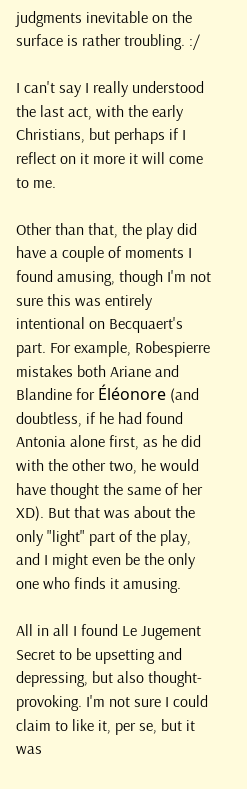judgments inevitable on the surface is rather troubling. :/

I can't say I really understood the last act, with the early Christians, but perhaps if I reflect on it more it will come to me.

Other than that, the play did have a couple of moments I found amusing, though I'm not sure this was entirely intentional on Becquaert's part. For example, Robespierre mistakes both Ariane and Blandine for Éléonore (and doubtless, if he had found Antonia alone first, as he did with the other two, he would have thought the same of her XD). But that was about the only "light" part of the play, and I might even be the only one who finds it amusing.

All in all I found Le Jugement Secret to be upsetting and depressing, but also thought-provoking. I'm not sure I could claim to like it, per se, but it was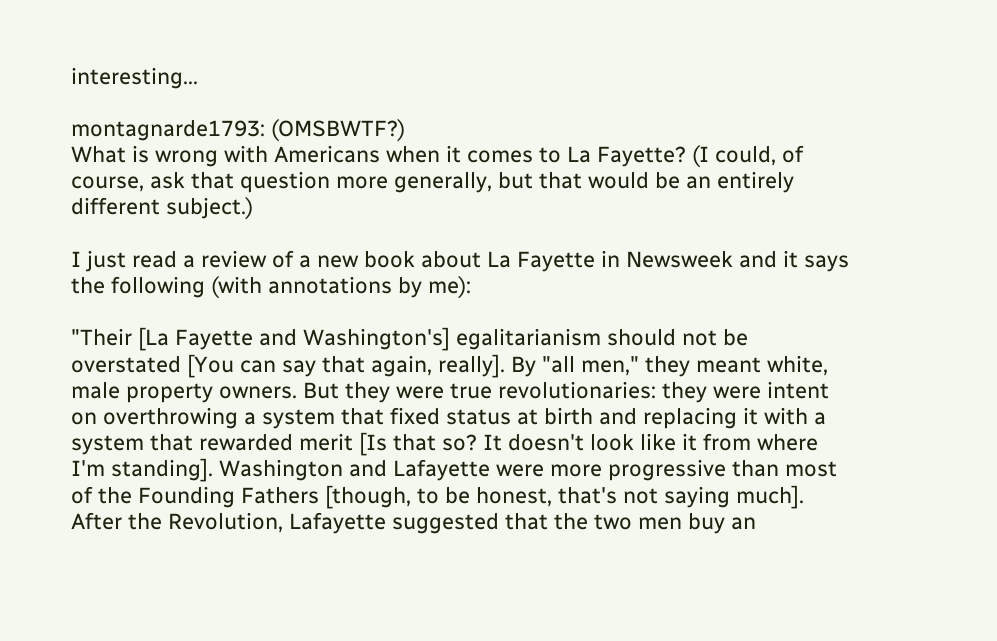interesting...

montagnarde1793: (OMSBWTF?)
What is wrong with Americans when it comes to La Fayette? (I could, of course, ask that question more generally, but that would be an entirely different subject.)

I just read a review of a new book about La Fayette in Newsweek and it says the following (with annotations by me):

"Their [La Fayette and Washington's] egalitarianism should not be overstated [You can say that again, really]. By "all men," they meant white, male property owners. But they were true revolutionaries: they were intent on overthrowing a system that fixed status at birth and replacing it with a system that rewarded merit [Is that so? It doesn't look like it from where I'm standing]. Washington and Lafayette were more progressive than most of the Founding Fathers [though, to be honest, that's not saying much]. After the Revolution, Lafayette suggested that the two men buy an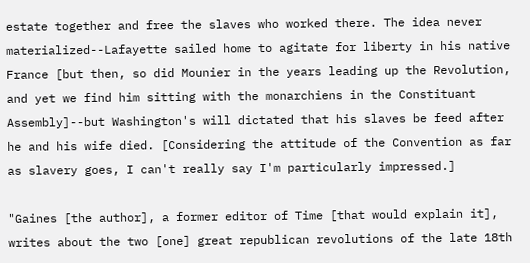estate together and free the slaves who worked there. The idea never materialized--Lafayette sailed home to agitate for liberty in his native France [but then, so did Mounier in the years leading up the Revolution, and yet we find him sitting with the monarchiens in the Constituant Assembly]--but Washington's will dictated that his slaves be feed after he and his wife died. [Considering the attitude of the Convention as far as slavery goes, I can't really say I'm particularly impressed.]

"Gaines [the author], a former editor of Time [that would explain it], writes about the two [one] great republican revolutions of the late 18th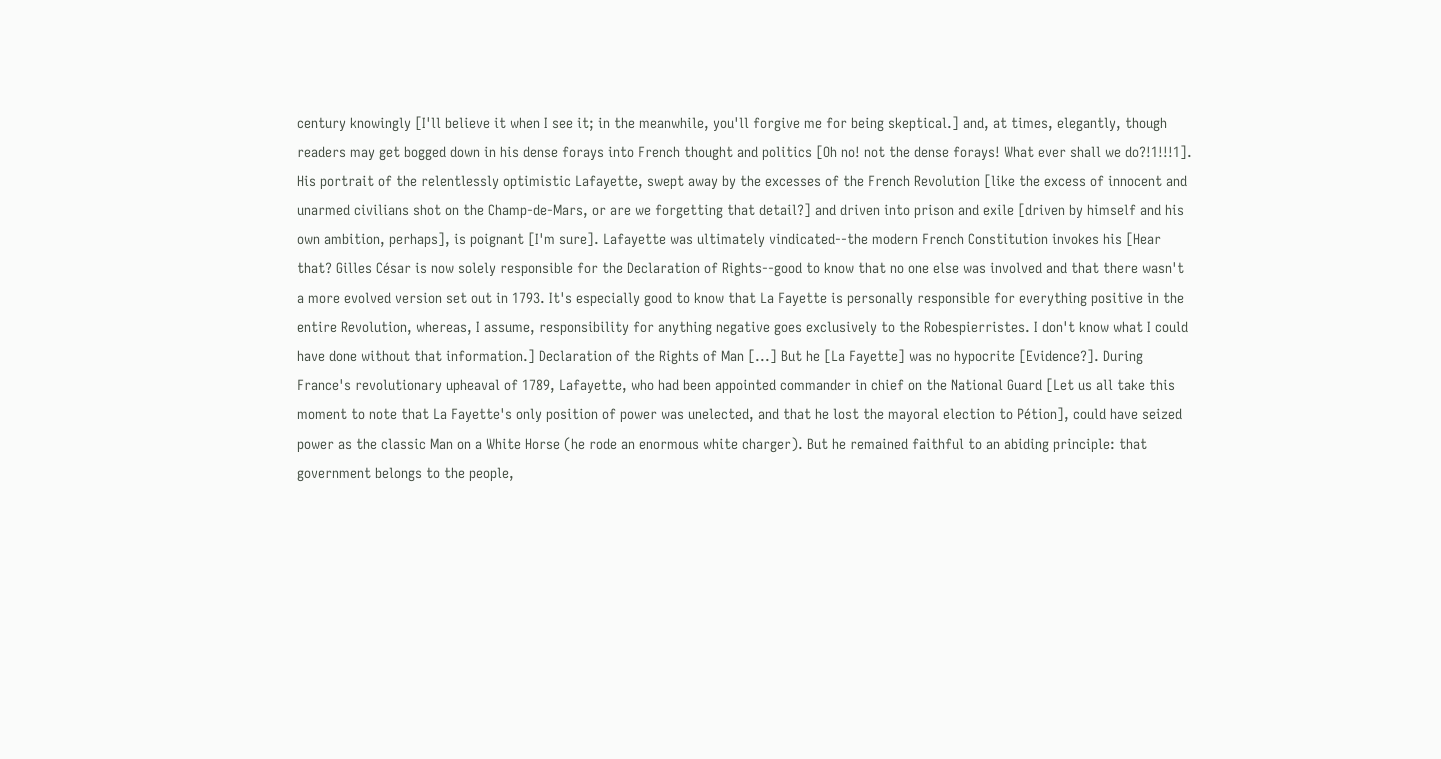century knowingly [I'll believe it when I see it; in the meanwhile, you'll forgive me for being skeptical.] and, at times, elegantly, though readers may get bogged down in his dense forays into French thought and politics [Oh no! not the dense forays! What ever shall we do?!1!!!1]. His portrait of the relentlessly optimistic Lafayette, swept away by the excesses of the French Revolution [like the excess of innocent and unarmed civilians shot on the Champ-de-Mars, or are we forgetting that detail?] and driven into prison and exile [driven by himself and his own ambition, perhaps], is poignant [I'm sure]. Lafayette was ultimately vindicated--the modern French Constitution invokes his [Hear that? Gilles César is now solely responsible for the Declaration of Rights--good to know that no one else was involved and that there wasn't a more evolved version set out in 1793. It's especially good to know that La Fayette is personally responsible for everything positive in the entire Revolution, whereas, I assume, responsibility for anything negative goes exclusively to the Robespierristes. I don't know what I could have done without that information.] Declaration of the Rights of Man [...] But he [La Fayette] was no hypocrite [Evidence?]. During France's revolutionary upheaval of 1789, Lafayette, who had been appointed commander in chief on the National Guard [Let us all take this moment to note that La Fayette's only position of power was unelected, and that he lost the mayoral election to Pétion], could have seized power as the classic Man on a White Horse (he rode an enormous white charger). But he remained faithful to an abiding principle: that government belongs to the people,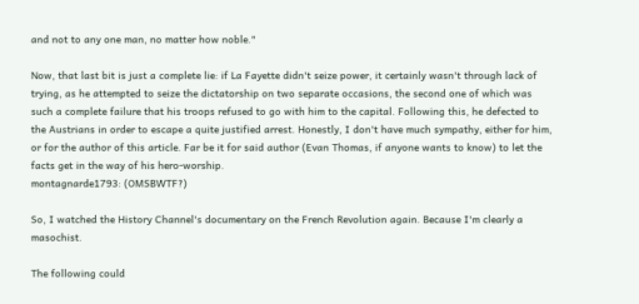and not to any one man, no matter how noble."

Now, that last bit is just a complete lie: if La Fayette didn't seize power, it certainly wasn't through lack of trying, as he attempted to seize the dictatorship on two separate occasions, the second one of which was such a complete failure that his troops refused to go with him to the capital. Following this, he defected to the Austrians in order to escape a quite justified arrest. Honestly, I don't have much sympathy, either for him, or for the author of this article. Far be it for said author (Evan Thomas, if anyone wants to know) to let the facts get in the way of his hero-worship.
montagnarde1793: (OMSBWTF?)

So, I watched the History Channel's documentary on the French Revolution again. Because I'm clearly a masochist.

The following could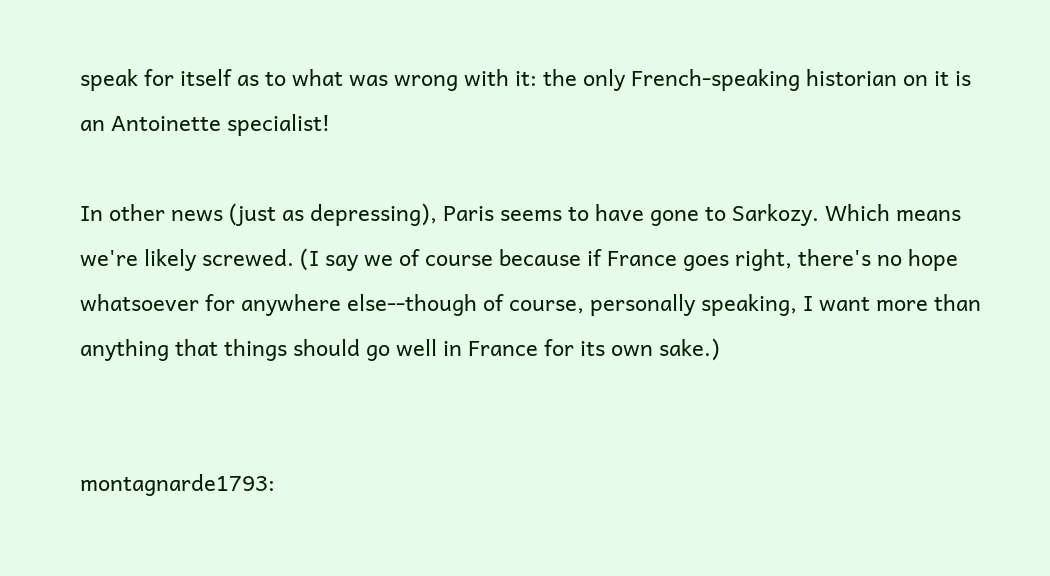speak for itself as to what was wrong with it: the only French-speaking historian on it is an Antoinette specialist!

In other news (just as depressing), Paris seems to have gone to Sarkozy. Which means we're likely screwed. (I say we of course because if France goes right, there's no hope whatsoever for anywhere else--though of course, personally speaking, I want more than anything that things should go well in France for its own sake.)


montagnarde1793: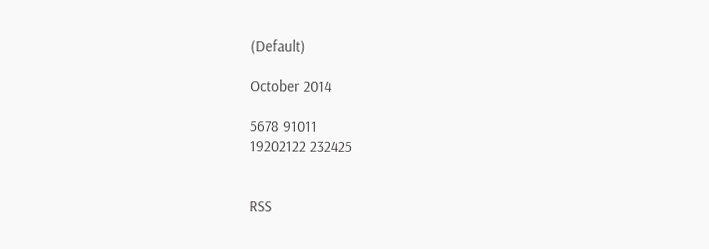(Default)

October 2014

5678 91011
19202122 232425


RSS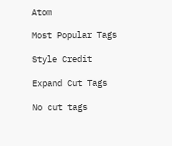Atom

Most Popular Tags

Style Credit

Expand Cut Tags

No cut tags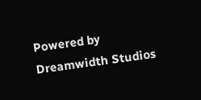Powered by Dreamwidth Studios